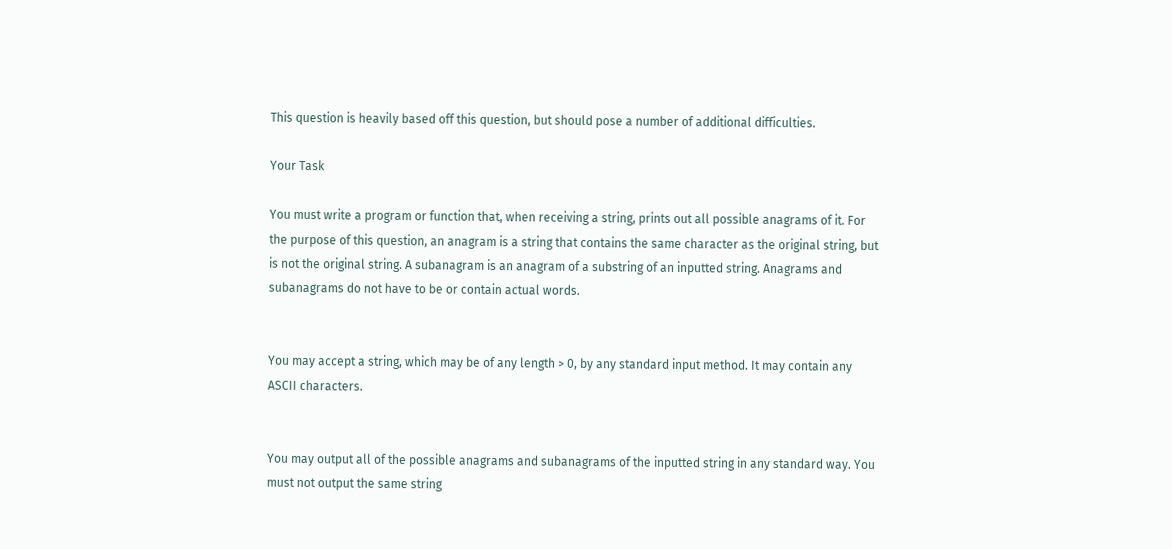This question is heavily based off this question, but should pose a number of additional difficulties.

Your Task

You must write a program or function that, when receiving a string, prints out all possible anagrams of it. For the purpose of this question, an anagram is a string that contains the same character as the original string, but is not the original string. A subanagram is an anagram of a substring of an inputted string. Anagrams and subanagrams do not have to be or contain actual words.


You may accept a string, which may be of any length > 0, by any standard input method. It may contain any ASCII characters.


You may output all of the possible anagrams and subanagrams of the inputted string in any standard way. You must not output the same string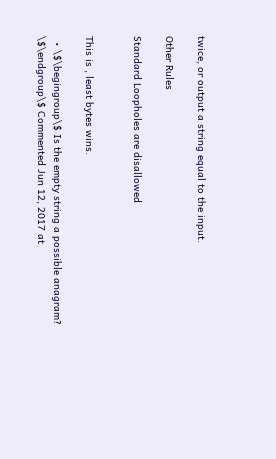twice, or output a string equal to the input.

Other Rules

Standard Loopholes are disallowed


This is , least bytes wins.

  • \$\begingroup\$ Is the empty string a possible anagram? \$\endgroup\$ Commented Jun 12, 2017 at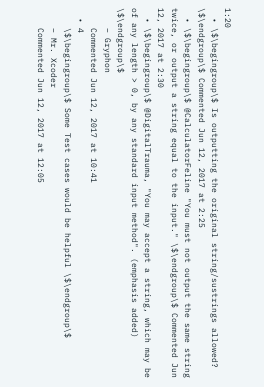1:20
  • \$\begingroup\$ Is outputting the original string/sustrings allowed? \$\endgroup\$ Commented Jun 12, 2017 at 2:25
  • \$\begingroup\$ @CalculatorFeline "You must not output the same string twice, or output a string equal to the input." \$\endgroup\$ Commented Jun 12, 2017 at 2:30
  • \$\begingroup\$ @DigitalTrauma, "You may accept a string, which may be of any length > 0, by any standard input method". (emphasis added) \$\endgroup\$
    – Gryphon
    Commented Jun 12, 2017 at 10:41
  • 4
    \$\begingroup\$ Some Test cases would be helpful \$\endgroup\$
    – Mr. Xcoder
    Commented Jun 12, 2017 at 12:05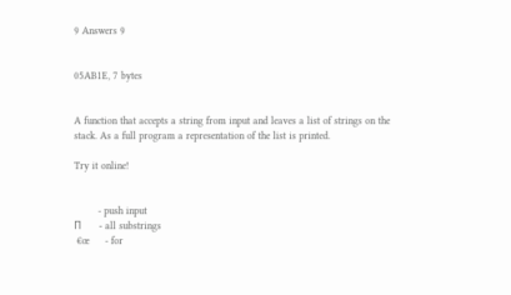9 Answers 9


05AB1E, 7 bytes


A function that accepts a string from input and leaves a list of strings on the stack. As a full program a representation of the list is printed.

Try it online!


        - push input
Π      - all substrings
 €œ     - for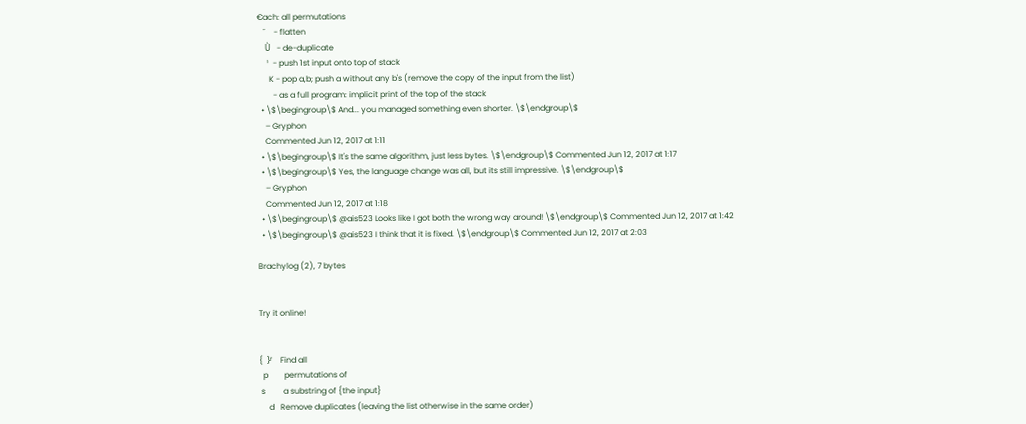€ach: all permutations
   ˜    - flatten
    Ù   - de-duplicate
     ¹  - push 1st input onto top of stack
      K - pop a,b; push a without any b's (remove the copy of the input from the list)
        - as a full program: implicit print of the top of the stack
  • \$\begingroup\$ And... you managed something even shorter. \$\endgroup\$
    – Gryphon
    Commented Jun 12, 2017 at 1:11
  • \$\begingroup\$ It's the same algorithm, just less bytes. \$\endgroup\$ Commented Jun 12, 2017 at 1:17
  • \$\begingroup\$ Yes, the language change was all, but its still impressive. \$\endgroup\$
    – Gryphon
    Commented Jun 12, 2017 at 1:18
  • \$\begingroup\$ @ais523 Looks like I got both the wrong way around! \$\endgroup\$ Commented Jun 12, 2017 at 1:42
  • \$\begingroup\$ @ais523 I think that it is fixed. \$\endgroup\$ Commented Jun 12, 2017 at 2:03

Brachylog (2), 7 bytes


Try it online!


{  }ᶠ    Find all
  p        permutations of
 s         a substring of {the input}
     d   Remove duplicates (leaving the list otherwise in the same order)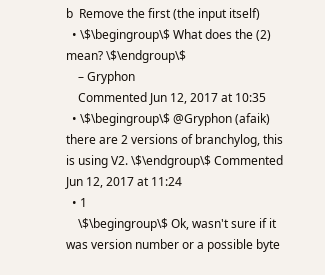b  Remove the first (the input itself)
  • \$\begingroup\$ What does the (2) mean? \$\endgroup\$
    – Gryphon
    Commented Jun 12, 2017 at 10:35
  • \$\begingroup\$ @Gryphon (afaik) there are 2 versions of branchylog, this is using V2. \$\endgroup\$ Commented Jun 12, 2017 at 11:24
  • 1
    \$\begingroup\$ Ok, wasn't sure if it was version number or a possible byte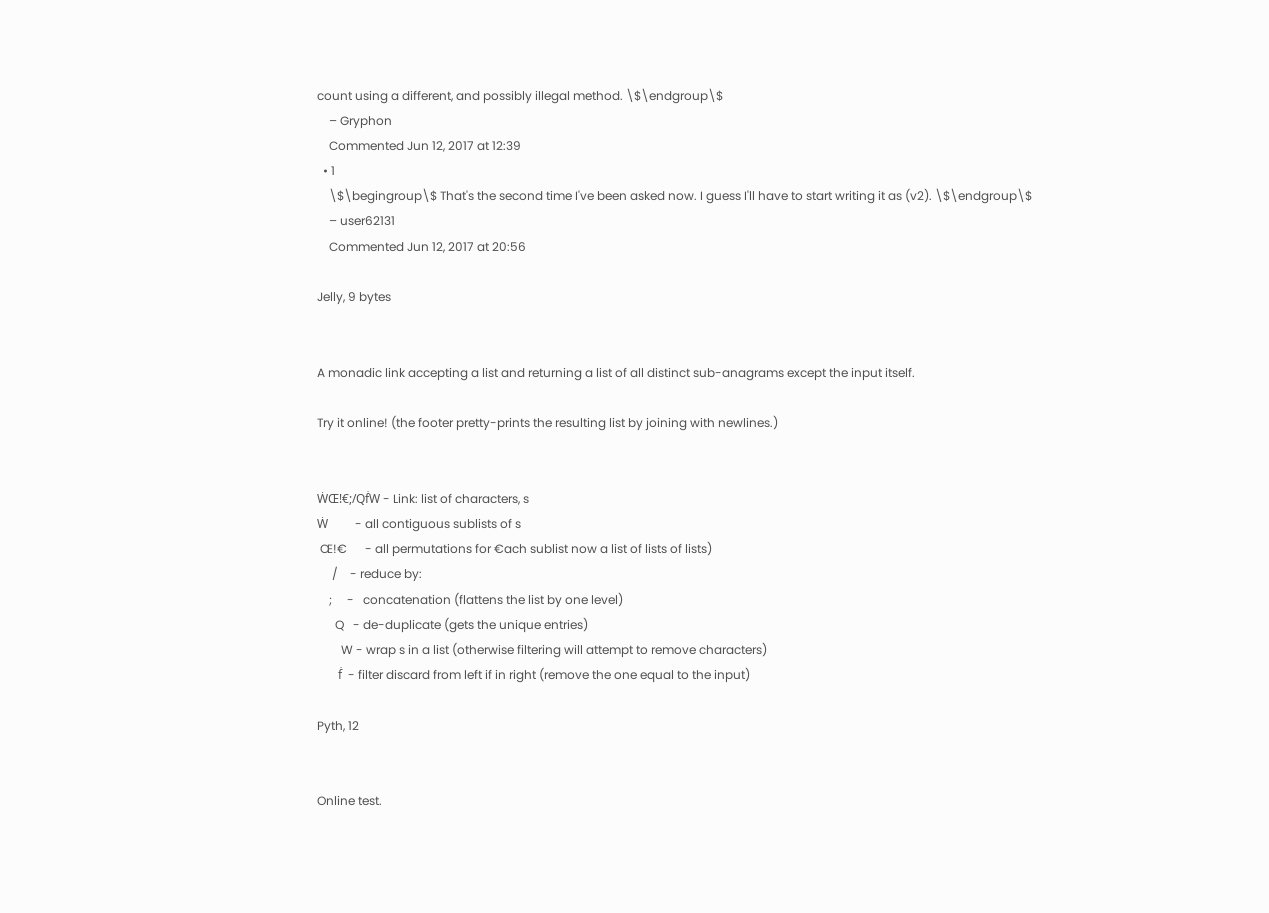count using a different, and possibly illegal method. \$\endgroup\$
    – Gryphon
    Commented Jun 12, 2017 at 12:39
  • 1
    \$\begingroup\$ That's the second time I've been asked now. I guess I'll have to start writing it as (v2). \$\endgroup\$
    – user62131
    Commented Jun 12, 2017 at 20:56

Jelly, 9 bytes


A monadic link accepting a list and returning a list of all distinct sub-anagrams except the input itself.

Try it online! (the footer pretty-prints the resulting list by joining with newlines.)


ẆŒ!€;/QḟW - Link: list of characters, s
Ẇ         - all contiguous sublists of s
 Œ!€      - all permutations for €ach sublist now a list of lists of lists)
     /    - reduce by:
    ;     -   concatenation (flattens the list by one level)
      Q   - de-duplicate (gets the unique entries)
        W - wrap s in a list (otherwise filtering will attempt to remove characters)
       ḟ  - filter discard from left if in right (remove the one equal to the input)

Pyth, 12


Online test.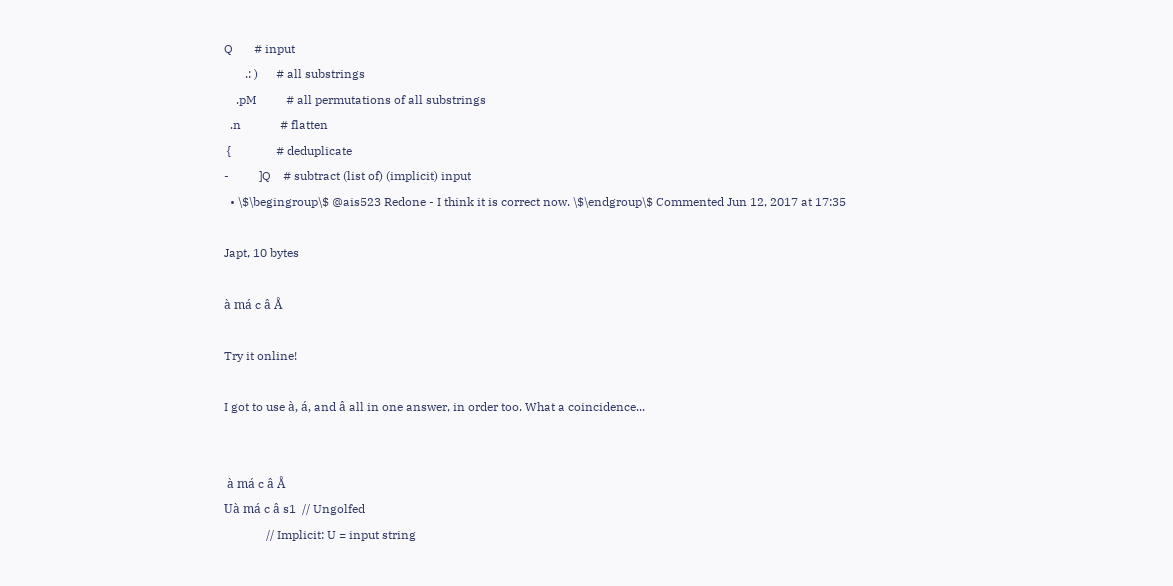Q       # input
       .: )      # all substrings
    .pM          # all permutations of all substrings
  .n             # flatten
 {               # deduplicate
-          ]Q    # subtract (list of) (implicit) input
  • \$\begingroup\$ @ais523 Redone - I think it is correct now. \$\endgroup\$ Commented Jun 12, 2017 at 17:35

Japt, 10 bytes

à má c â Å

Try it online!

I got to use à, á, and â all in one answer, in order too. What a coincidence...


 à má c â Å
Uà má c â s1  // Ungolfed
              // Implicit: U = input string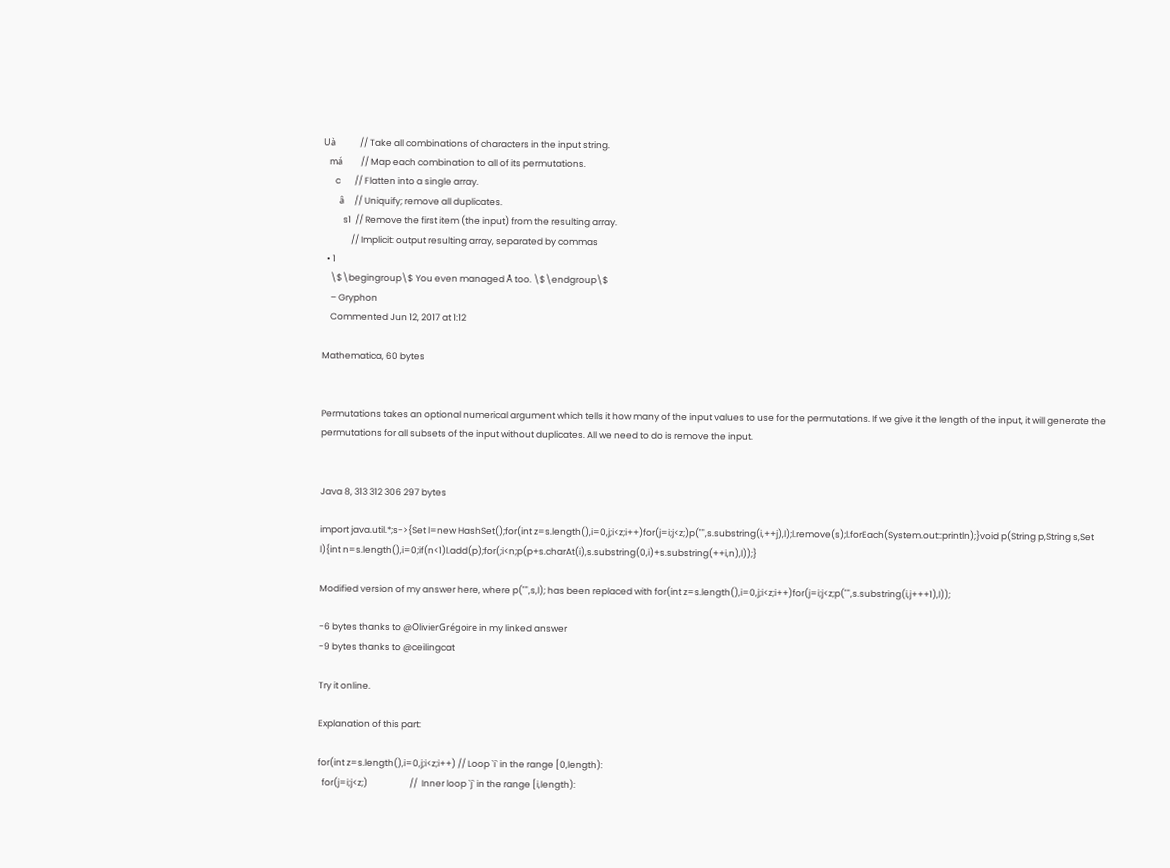Uà            // Take all combinations of characters in the input string.
   má         // Map each combination to all of its permutations.
      c       // Flatten into a single array.
        â     // Uniquify; remove all duplicates.
          s1  // Remove the first item (the input) from the resulting array.
              // Implicit: output resulting array, separated by commas
  • 1
    \$\begingroup\$ You even managed Å too. \$\endgroup\$
    – Gryphon
    Commented Jun 12, 2017 at 1:12

Mathematica, 60 bytes


Permutations takes an optional numerical argument which tells it how many of the input values to use for the permutations. If we give it the length of the input, it will generate the permutations for all subsets of the input without duplicates. All we need to do is remove the input.


Java 8, 313 312 306 297 bytes

import java.util.*;s->{Set l=new HashSet();for(int z=s.length(),i=0,j;i<z;i++)for(j=i;j<z;)p("",s.substring(i,++j),l);l.remove(s);l.forEach(System.out::println);}void p(String p,String s,Set l){int n=s.length(),i=0;if(n<1)l.add(p);for(;i<n;p(p+s.charAt(i),s.substring(0,i)+s.substring(++i,n),l));}

Modified version of my answer here, where p("",s,l); has been replaced with for(int z=s.length(),i=0,j;i<z;i++)for(j=i;j<z;p("",s.substring(i,j+++1),l));

-6 bytes thanks to @OlivierGrégoire in my linked answer
-9 bytes thanks to @ceilingcat

Try it online.

Explanation of this part:

for(int z=s.length(),i=0,j;i<z;i++) // Loop `i` in the range [0,length):
  for(j=i;j<z;)                     //  Inner loop `j` in the range [i,length):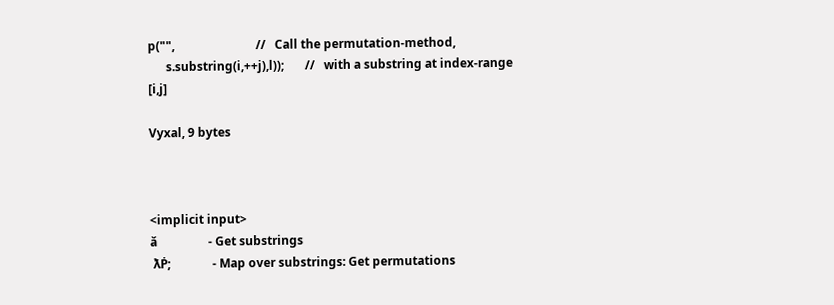p("",                           //   Call the permutation-method,
      s.substring(i,++j),l));       //   with a substring at index-range [i,j]

Vyxal, 9 bytes



<implicit input>
ǎ                 - Get substrings
 ƛṖ;              - Map over substrings: Get permutations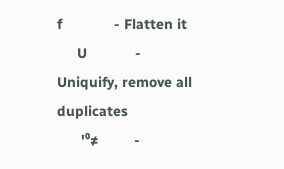f             - Flatten it
     U            - Uniquify, remove all duplicates
      '⁰≠         -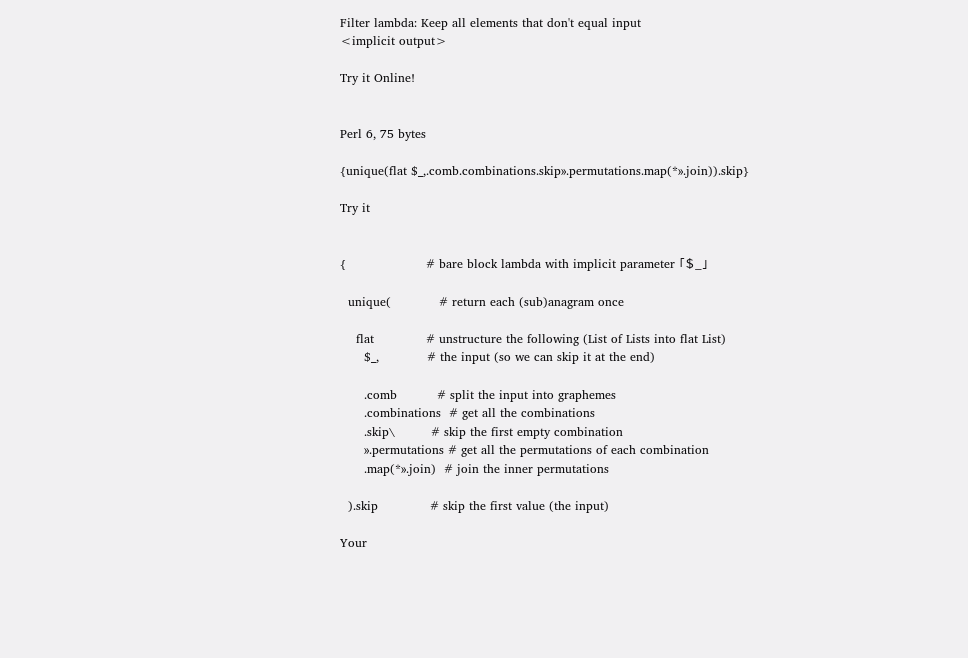Filter lambda: Keep all elements that don't equal input
<implicit output>

Try it Online!


Perl 6, 75 bytes

{unique(flat $_,.comb.combinations.skip».permutations.map(*».join)).skip}

Try it


{                    # bare block lambda with implicit parameter 「$_」

  unique(            # return each (sub)anagram once

    flat             # unstructure the following (List of Lists into flat List)
      $_,            # the input (so we can skip it at the end)

      .comb          # split the input into graphemes
      .combinations  # get all the combinations
      .skip\         # skip the first empty combination
      ».permutations # get all the permutations of each combination
      .map(*».join)  # join the inner permutations

  ).skip             # skip the first value (the input)

Your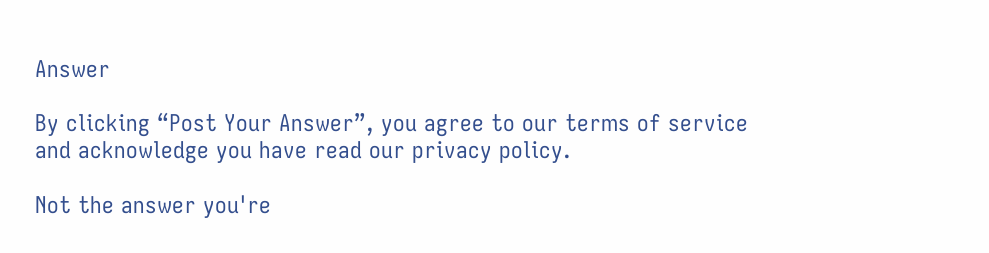Answer

By clicking “Post Your Answer”, you agree to our terms of service and acknowledge you have read our privacy policy.

Not the answer you're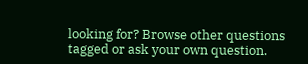looking for? Browse other questions tagged or ask your own question.